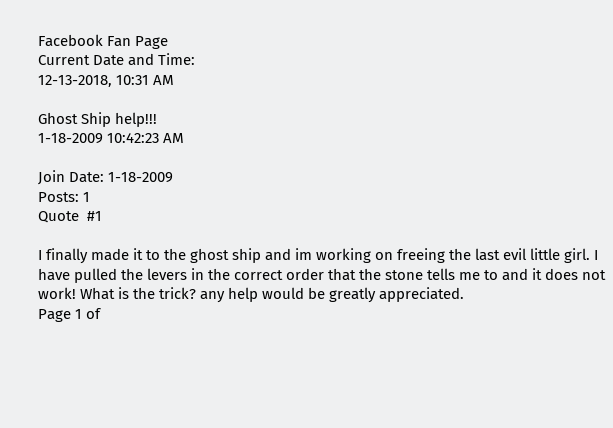Facebook Fan Page
Current Date and Time:
12-13-2018, 10:31 AM

Ghost Ship help!!!
1-18-2009 10:42:23 AM

Join Date: 1-18-2009
Posts: 1
Quote  #1

I finally made it to the ghost ship and im working on freeing the last evil little girl. I have pulled the levers in the correct order that the stone tells me to and it does not work! What is the trick? any help would be greatly appreciated.
Page 1 of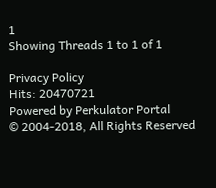1
Showing Threads 1 to 1 of 1

Privacy Policy
Hits: 20470721
Powered by Perkulator Portal
© 2004-2018, All Rights Reserved